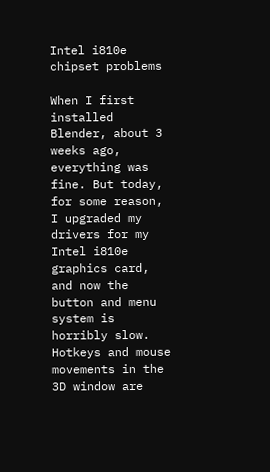Intel i810e chipset problems

When I first installed Blender, about 3 weeks ago, everything was fine. But today, for some reason, I upgraded my drivers for my Intel i810e graphics card, and now the button and menu system is horribly slow. Hotkeys and mouse movements in the 3D window are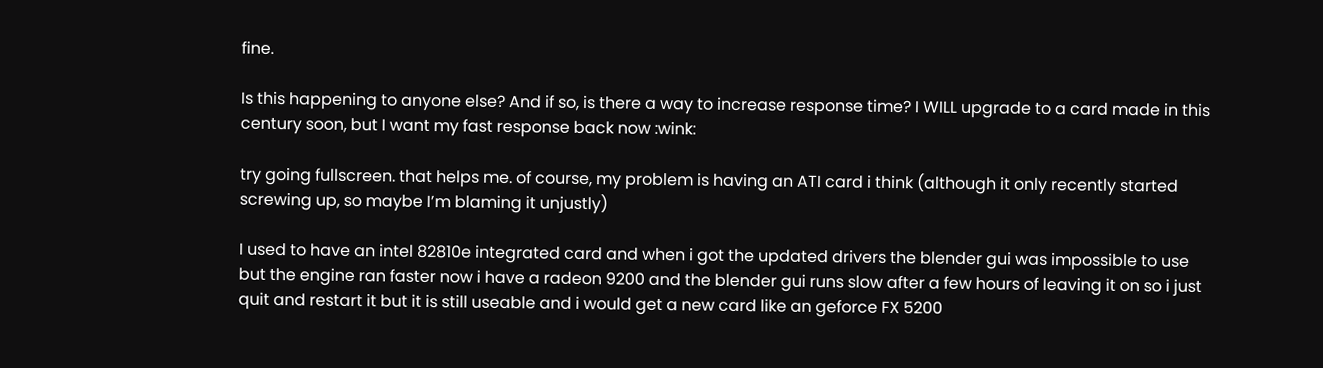fine.

Is this happening to anyone else? And if so, is there a way to increase response time? I WILL upgrade to a card made in this century soon, but I want my fast response back now :wink:

try going fullscreen. that helps me. of course, my problem is having an ATI card i think (although it only recently started screwing up, so maybe I’m blaming it unjustly)

I used to have an intel 82810e integrated card and when i got the updated drivers the blender gui was impossible to use but the engine ran faster now i have a radeon 9200 and the blender gui runs slow after a few hours of leaving it on so i just quit and restart it but it is still useable and i would get a new card like an geforce FX 5200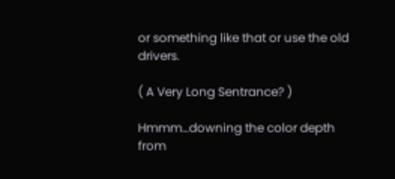or something like that or use the old drivers.

( A Very Long Sentrance? )

Hmmm…downing the color depth from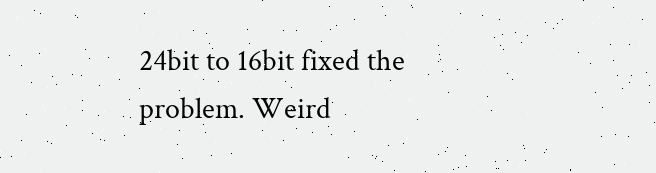24bit to 16bit fixed the problem. Weird